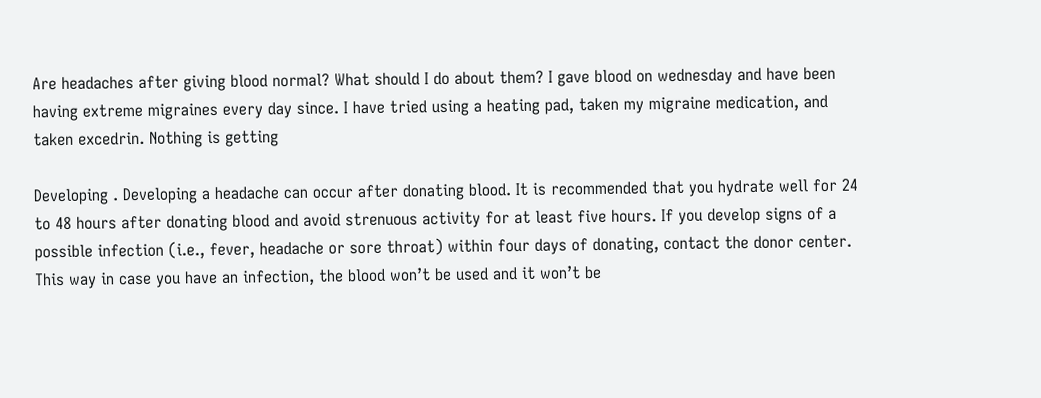Are headaches after giving blood normal? What should I do about them? I gave blood on wednesday and have been having extreme migraines every day since. I have tried using a heating pad, taken my migraine medication, and taken excedrin. Nothing is getting

Developing . Developing a headache can occur after donating blood. It is recommended that you hydrate well for 24 to 48 hours after donating blood and avoid strenuous activity for at least five hours. If you develop signs of a possible infection (i.e., fever, headache or sore throat) within four days of donating, contact the donor center. This way in case you have an infection, the blood won’t be used and it won’t be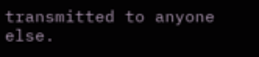transmitted to anyone else.